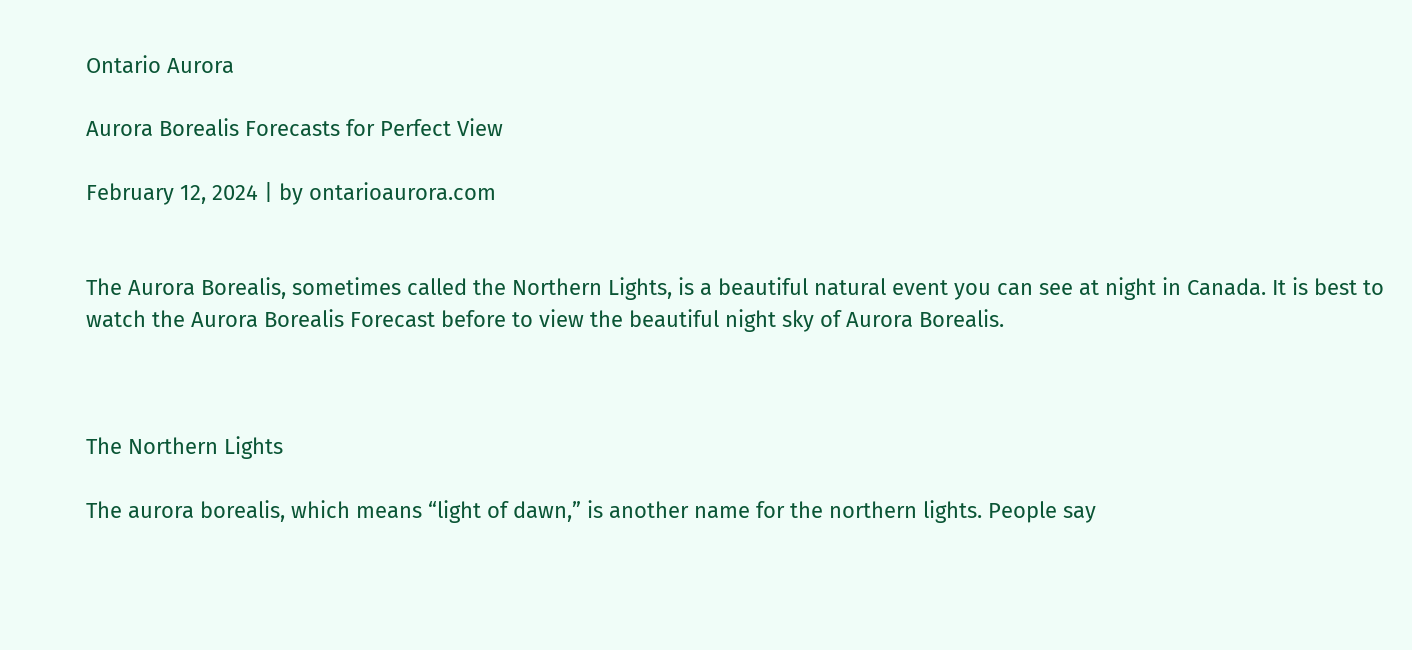Ontario Aurora

Aurora Borealis Forecasts for Perfect View

February 12, 2024 | by ontarioaurora.com


The Aurora Borealis, sometimes called the Northern Lights, is a beautiful natural event you can see at night in Canada. It is best to watch the Aurora Borealis Forecast before to view the beautiful night sky of Aurora Borealis.



The Northern Lights

The aurora borealis, which means “light of dawn,” is another name for the northern lights. People say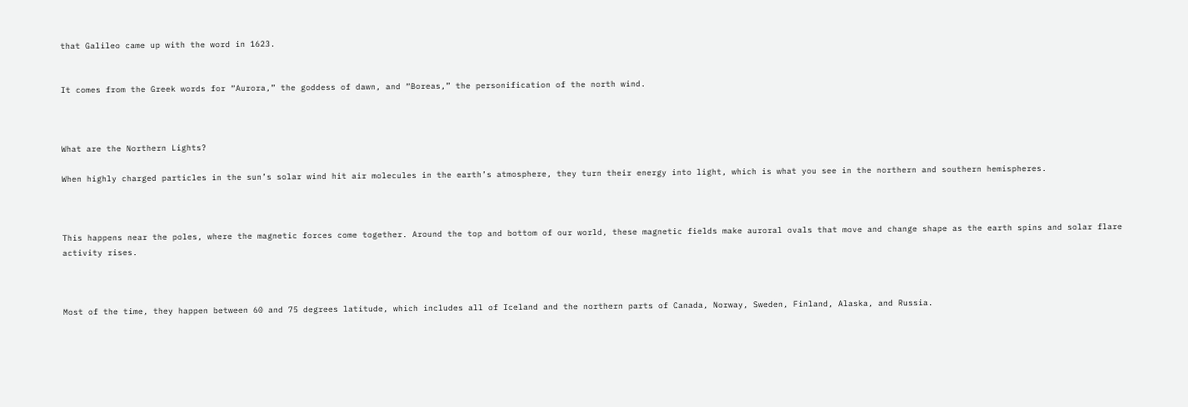that Galileo came up with the word in 1623.


It comes from the Greek words for “Aurora,” the goddess of dawn, and “Boreas,” the personification of the north wind.



What are the Northern Lights?

When highly charged particles in the sun’s solar wind hit air molecules in the earth’s atmosphere, they turn their energy into light, which is what you see in the northern and southern hemispheres.



This happens near the poles, where the magnetic forces come together. Around the top and bottom of our world, these magnetic fields make auroral ovals that move and change shape as the earth spins and solar flare activity rises.



Most of the time, they happen between 60 and 75 degrees latitude, which includes all of Iceland and the northern parts of Canada, Norway, Sweden, Finland, Alaska, and Russia.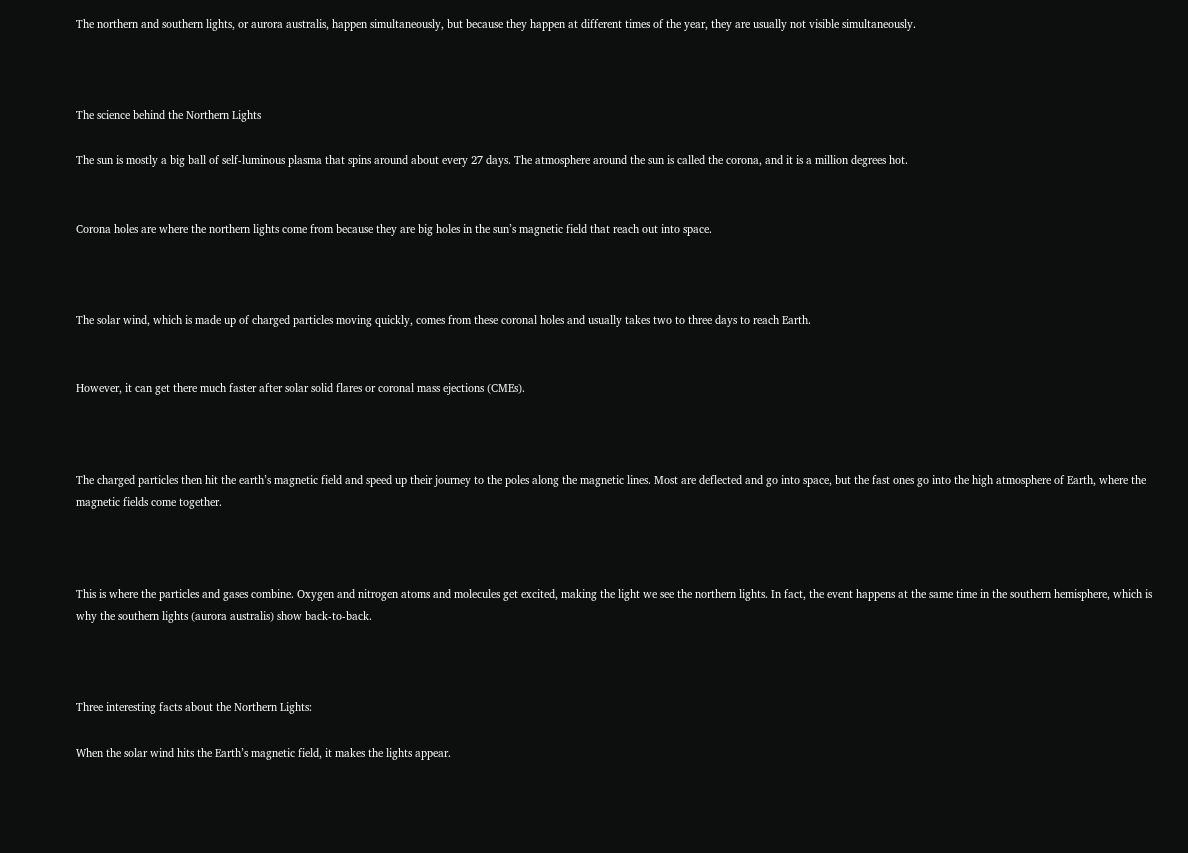The northern and southern lights, or aurora australis, happen simultaneously, but because they happen at different times of the year, they are usually not visible simultaneously.



The science behind the Northern Lights

The sun is mostly a big ball of self-luminous plasma that spins around about every 27 days. The atmosphere around the sun is called the corona, and it is a million degrees hot.


Corona holes are where the northern lights come from because they are big holes in the sun’s magnetic field that reach out into space.



The solar wind, which is made up of charged particles moving quickly, comes from these coronal holes and usually takes two to three days to reach Earth.


However, it can get there much faster after solar solid flares or coronal mass ejections (CMEs).



The charged particles then hit the earth’s magnetic field and speed up their journey to the poles along the magnetic lines. Most are deflected and go into space, but the fast ones go into the high atmosphere of Earth, where the magnetic fields come together.



This is where the particles and gases combine. Oxygen and nitrogen atoms and molecules get excited, making the light we see the northern lights. In fact, the event happens at the same time in the southern hemisphere, which is why the southern lights (aurora australis) show back-to-back.



Three interesting facts about the Northern Lights:

When the solar wind hits the Earth’s magnetic field, it makes the lights appear.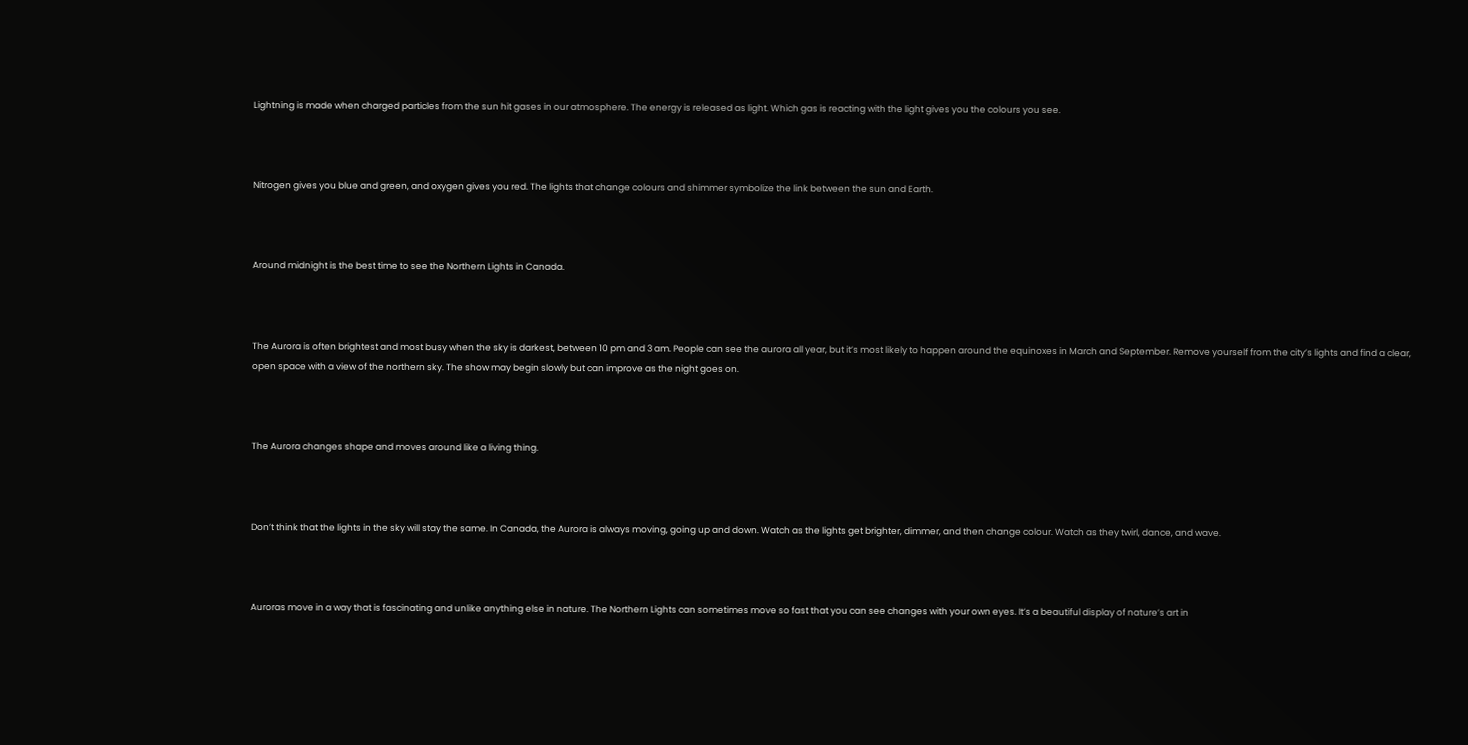Lightning is made when charged particles from the sun hit gases in our atmosphere. The energy is released as light. Which gas is reacting with the light gives you the colours you see.



Nitrogen gives you blue and green, and oxygen gives you red. The lights that change colours and shimmer symbolize the link between the sun and Earth.



Around midnight is the best time to see the Northern Lights in Canada.



The Aurora is often brightest and most busy when the sky is darkest, between 10 pm and 3 am. People can see the aurora all year, but it’s most likely to happen around the equinoxes in March and September. Remove yourself from the city’s lights and find a clear, open space with a view of the northern sky. The show may begin slowly but can improve as the night goes on.



The Aurora changes shape and moves around like a living thing.



Don’t think that the lights in the sky will stay the same. In Canada, the Aurora is always moving, going up and down. Watch as the lights get brighter, dimmer, and then change colour. Watch as they twirl, dance, and wave.



Auroras move in a way that is fascinating and unlike anything else in nature. The Northern Lights can sometimes move so fast that you can see changes with your own eyes. It’s a beautiful display of nature’s art in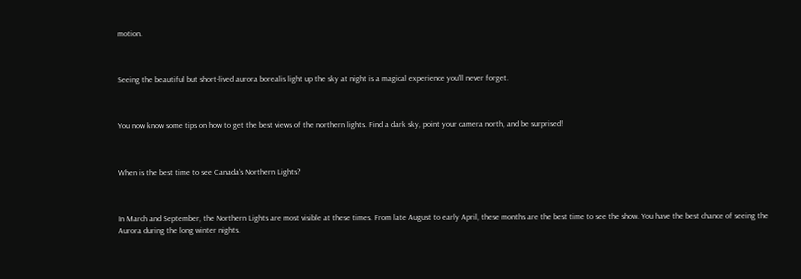motion.



Seeing the beautiful but short-lived aurora borealis light up the sky at night is a magical experience you’ll never forget.



You now know some tips on how to get the best views of the northern lights. Find a dark sky, point your camera north, and be surprised!



When is the best time to see Canada’s Northern Lights?



In March and September, the Northern Lights are most visible at these times. From late August to early April, these months are the best time to see the show. You have the best chance of seeing the Aurora during the long winter nights.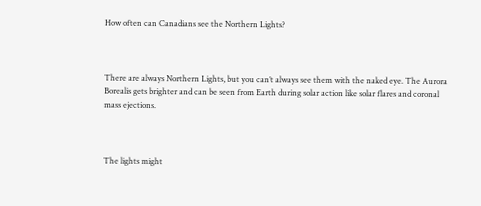How often can Canadians see the Northern Lights?



There are always Northern Lights, but you can’t always see them with the naked eye. The Aurora Borealis gets brighter and can be seen from Earth during solar action like solar flares and coronal mass ejections.



The lights might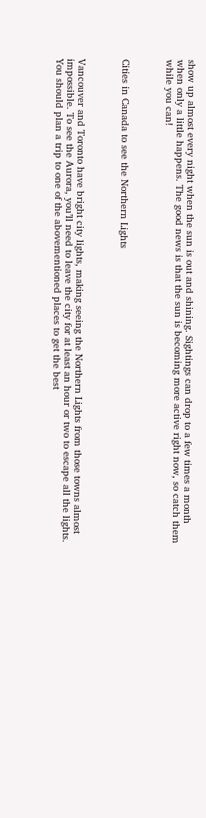show up almost every night when the sun is out and shining. Sightings can drop to a few times a month when only a little happens. The good news is that the sun is becoming more active right now, so catch them while you can!



Cities in Canada to see the Northern Lights



Vancouver and Toronto have bright city lights, making seeing the Northern Lights from those towns almost impossible. To see the Aurora, you’ll need to leave the city for at least an hour or two to escape all the lights. You should plan a trip to one of the abovementioned places to get the best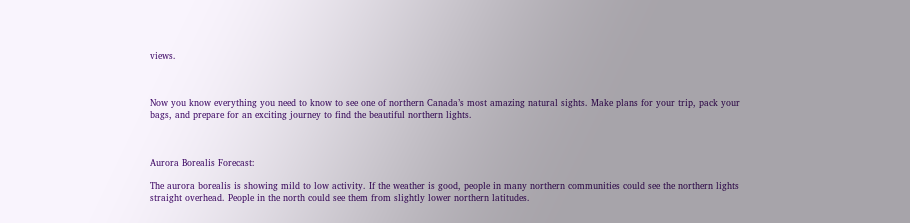views.



Now you know everything you need to know to see one of northern Canada’s most amazing natural sights. Make plans for your trip, pack your bags, and prepare for an exciting journey to find the beautiful northern lights.



Aurora Borealis Forecast:

The aurora borealis is showing mild to low activity. If the weather is good, people in many northern communities could see the northern lights straight overhead. People in the north could see them from slightly lower northern latitudes.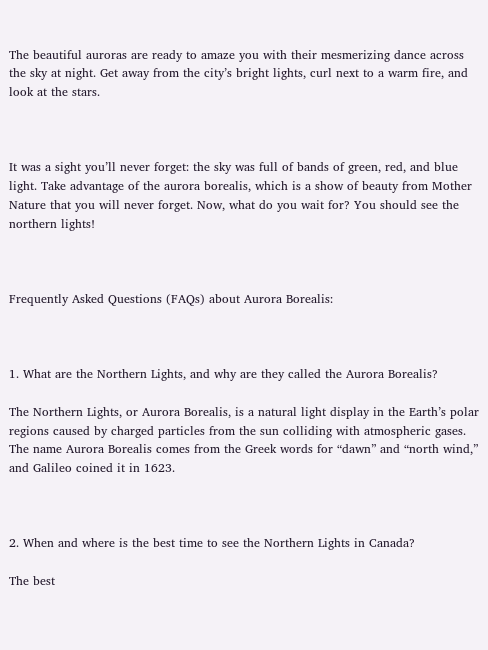The beautiful auroras are ready to amaze you with their mesmerizing dance across the sky at night. Get away from the city’s bright lights, curl next to a warm fire, and look at the stars.



It was a sight you’ll never forget: the sky was full of bands of green, red, and blue light. Take advantage of the aurora borealis, which is a show of beauty from Mother Nature that you will never forget. Now, what do you wait for? You should see the northern lights!



Frequently Asked Questions (FAQs) about Aurora Borealis:



1. What are the Northern Lights, and why are they called the Aurora Borealis?

The Northern Lights, or Aurora Borealis, is a natural light display in the Earth’s polar regions caused by charged particles from the sun colliding with atmospheric gases. The name Aurora Borealis comes from the Greek words for “dawn” and “north wind,” and Galileo coined it in 1623.



2. When and where is the best time to see the Northern Lights in Canada?

The best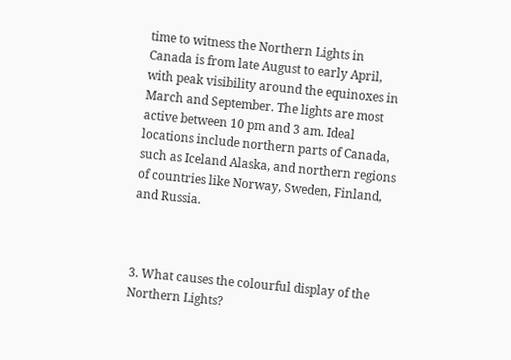time to witness the Northern Lights in Canada is from late August to early April, with peak visibility around the equinoxes in March and September. The lights are most active between 10 pm and 3 am. Ideal locations include northern parts of Canada, such as Iceland Alaska, and northern regions of countries like Norway, Sweden, Finland, and Russia.



3. What causes the colourful display of the Northern Lights?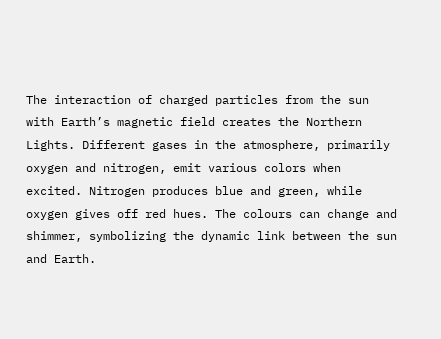The interaction of charged particles from the sun with Earth’s magnetic field creates the Northern Lights. Different gases in the atmosphere, primarily oxygen and nitrogen, emit various colors when excited. Nitrogen produces blue and green, while oxygen gives off red hues. The colours can change and shimmer, symbolizing the dynamic link between the sun and Earth.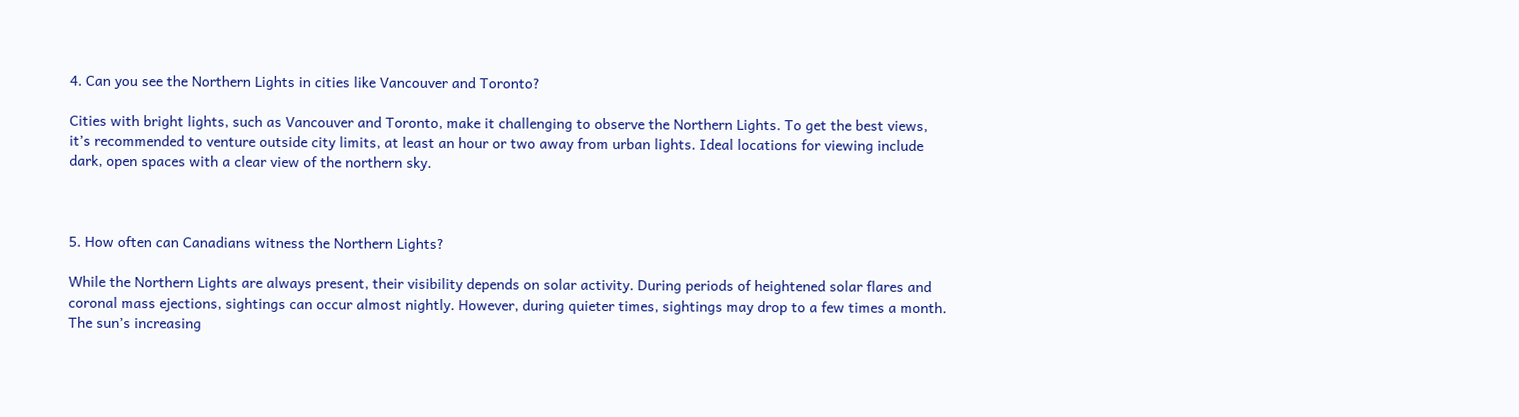4. Can you see the Northern Lights in cities like Vancouver and Toronto?

Cities with bright lights, such as Vancouver and Toronto, make it challenging to observe the Northern Lights. To get the best views, it’s recommended to venture outside city limits, at least an hour or two away from urban lights. Ideal locations for viewing include dark, open spaces with a clear view of the northern sky.



5. How often can Canadians witness the Northern Lights?

While the Northern Lights are always present, their visibility depends on solar activity. During periods of heightened solar flares and coronal mass ejections, sightings can occur almost nightly. However, during quieter times, sightings may drop to a few times a month. The sun’s increasing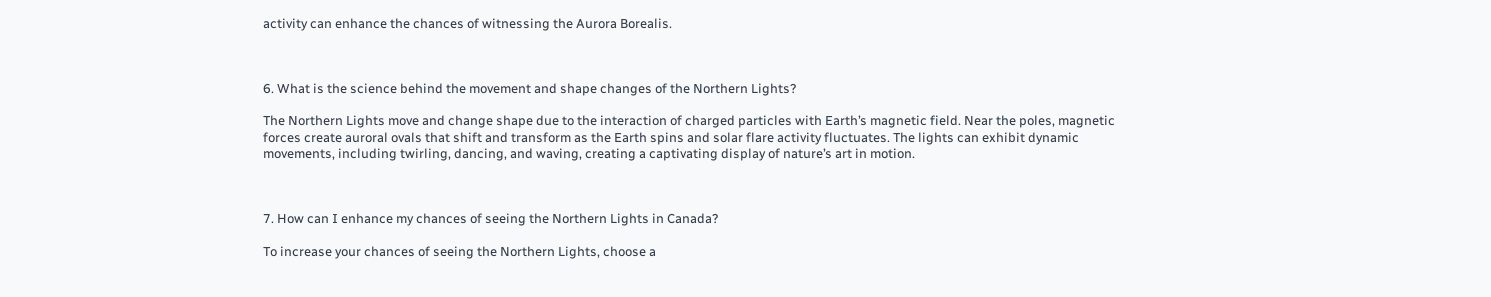activity can enhance the chances of witnessing the Aurora Borealis.



6. What is the science behind the movement and shape changes of the Northern Lights?

The Northern Lights move and change shape due to the interaction of charged particles with Earth’s magnetic field. Near the poles, magnetic forces create auroral ovals that shift and transform as the Earth spins and solar flare activity fluctuates. The lights can exhibit dynamic movements, including twirling, dancing, and waving, creating a captivating display of nature’s art in motion.



7. How can I enhance my chances of seeing the Northern Lights in Canada?

To increase your chances of seeing the Northern Lights, choose a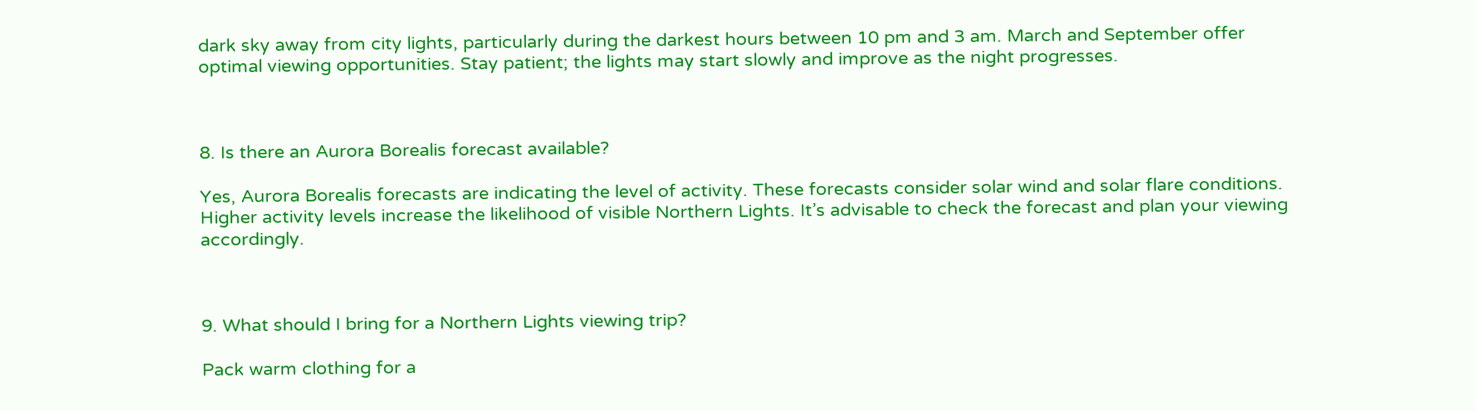dark sky away from city lights, particularly during the darkest hours between 10 pm and 3 am. March and September offer optimal viewing opportunities. Stay patient; the lights may start slowly and improve as the night progresses.



8. Is there an Aurora Borealis forecast available?

Yes, Aurora Borealis forecasts are indicating the level of activity. These forecasts consider solar wind and solar flare conditions. Higher activity levels increase the likelihood of visible Northern Lights. It’s advisable to check the forecast and plan your viewing accordingly.



9. What should I bring for a Northern Lights viewing trip?

Pack warm clothing for a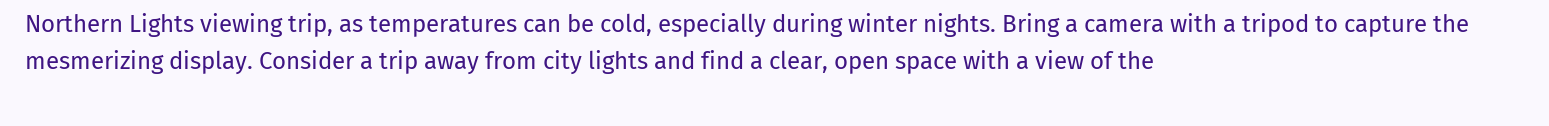Northern Lights viewing trip, as temperatures can be cold, especially during winter nights. Bring a camera with a tripod to capture the mesmerizing display. Consider a trip away from city lights and find a clear, open space with a view of the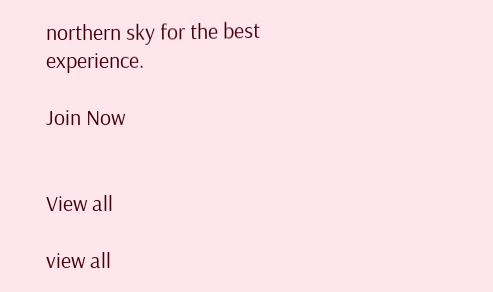northern sky for the best experience.

Join Now


View all

view all